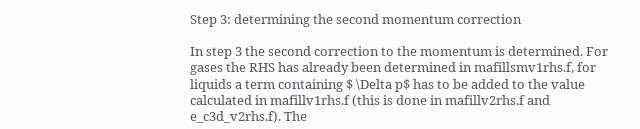Step 3: determining the second momentum correction

In step 3 the second correction to the momentum is determined. For gases the RHS has already been determined in mafillsmv1rhs.f, for liquids a term containing $ \Delta p$ has to be added to the value calculated in mafillv1rhs.f (this is done in mafillv2rhs.f and e_c3d_v2rhs.f). The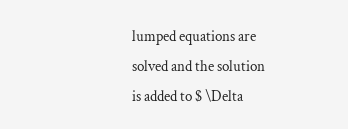lumped equations are solved and the solution is added to $ \Delta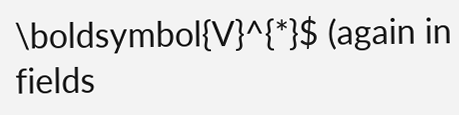\boldsymbol{V}^{*}$ (again in fields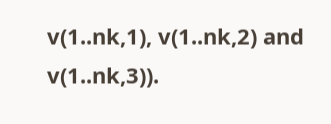v(1..nk,1), v(1..nk,2) and v(1..nk,3)).